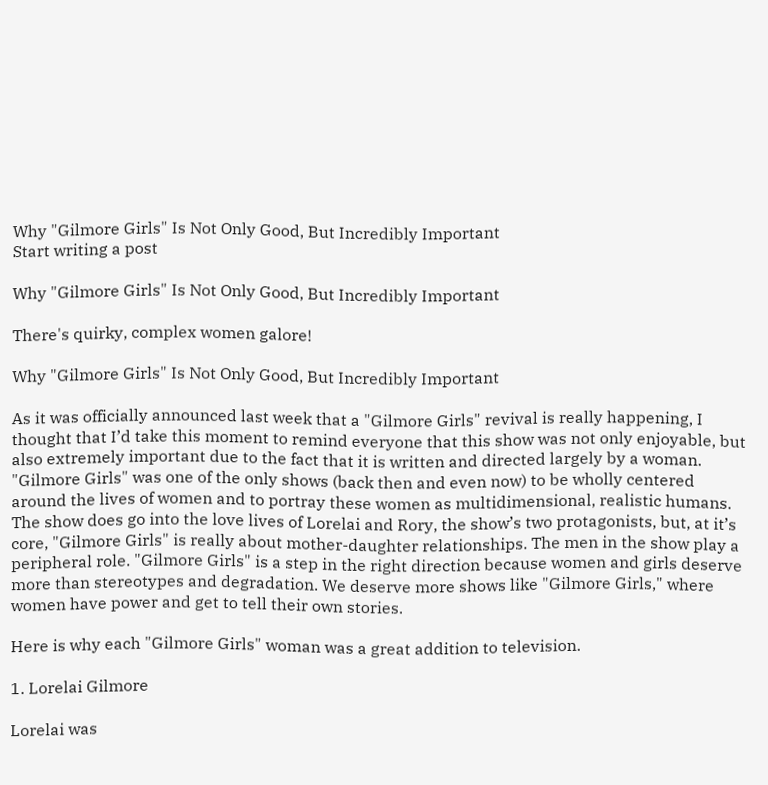Why "Gilmore Girls" Is Not Only Good, But Incredibly Important
Start writing a post

Why "Gilmore Girls" Is Not Only Good, But Incredibly Important

There's quirky, complex women galore!

Why "Gilmore Girls" Is Not Only Good, But Incredibly Important

As it was officially announced last week that a "Gilmore Girls" revival is really happening, I thought that I’d take this moment to remind everyone that this show was not only enjoyable, but also extremely important due to the fact that it is written and directed largely by a woman. "Gilmore Girls" was one of the only shows (back then and even now) to be wholly centered around the lives of women and to portray these women as multidimensional, realistic humans. The show does go into the love lives of Lorelai and Rory, the show’s two protagonists, but, at it’s core, "Gilmore Girls" is really about mother-daughter relationships. The men in the show play a peripheral role. "Gilmore Girls" is a step in the right direction because women and girls deserve more than stereotypes and degradation. We deserve more shows like "Gilmore Girls," where women have power and get to tell their own stories.

Here is why each "Gilmore Girls" woman was a great addition to television.

1. Lorelai Gilmore

Lorelai was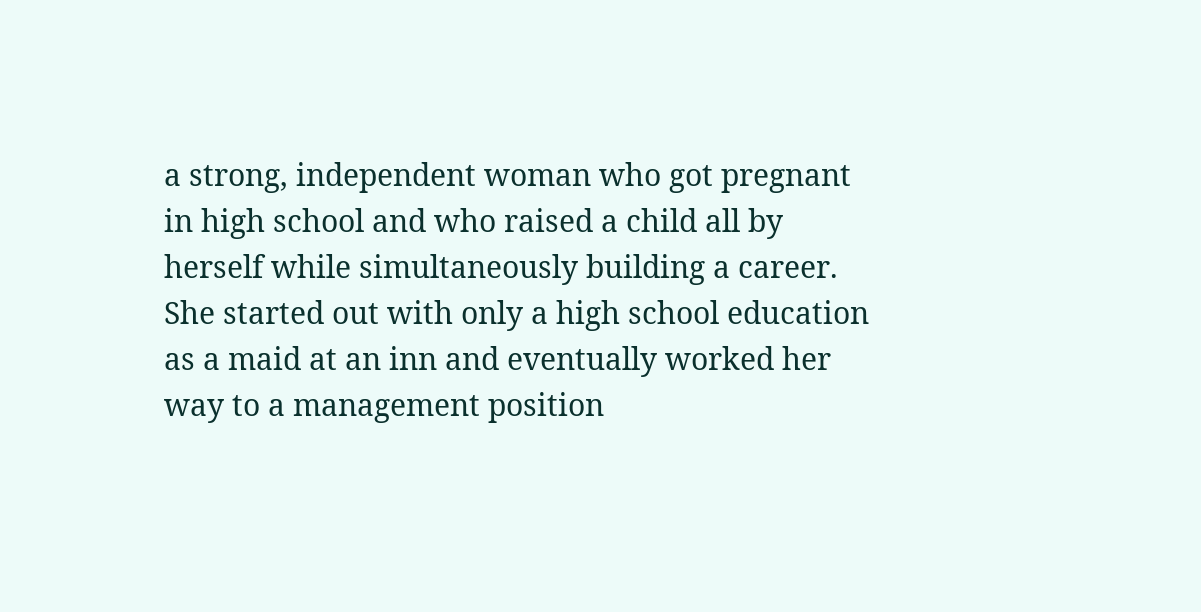a strong, independent woman who got pregnant in high school and who raised a child all by herself while simultaneously building a career. She started out with only a high school education as a maid at an inn and eventually worked her way to a management position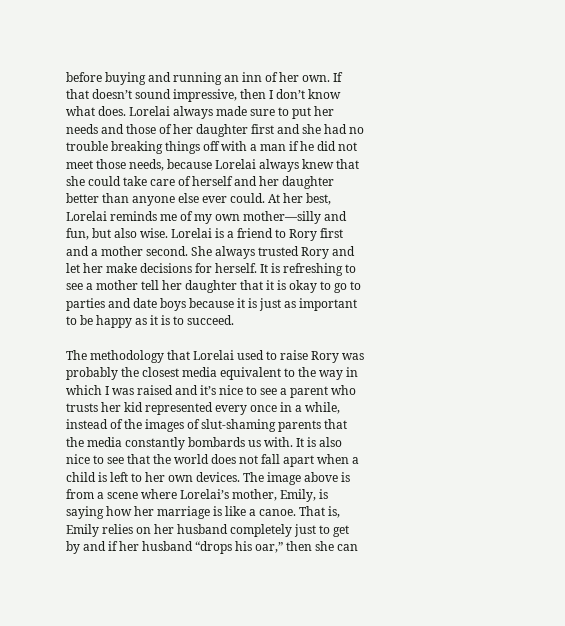before buying and running an inn of her own. If that doesn’t sound impressive, then I don’t know what does. Lorelai always made sure to put her needs and those of her daughter first and she had no trouble breaking things off with a man if he did not meet those needs, because Lorelai always knew that she could take care of herself and her daughter better than anyone else ever could. At her best, Lorelai reminds me of my own mother—silly and fun, but also wise. Lorelai is a friend to Rory first and a mother second. She always trusted Rory and let her make decisions for herself. It is refreshing to see a mother tell her daughter that it is okay to go to parties and date boys because it is just as important to be happy as it is to succeed.

The methodology that Lorelai used to raise Rory was probably the closest media equivalent to the way in which I was raised and it’s nice to see a parent who trusts her kid represented every once in a while, instead of the images of slut-shaming parents that the media constantly bombards us with. It is also nice to see that the world does not fall apart when a child is left to her own devices. The image above is from a scene where Lorelai’s mother, Emily, is saying how her marriage is like a canoe. That is, Emily relies on her husband completely just to get by and if her husband “drops his oar,” then she can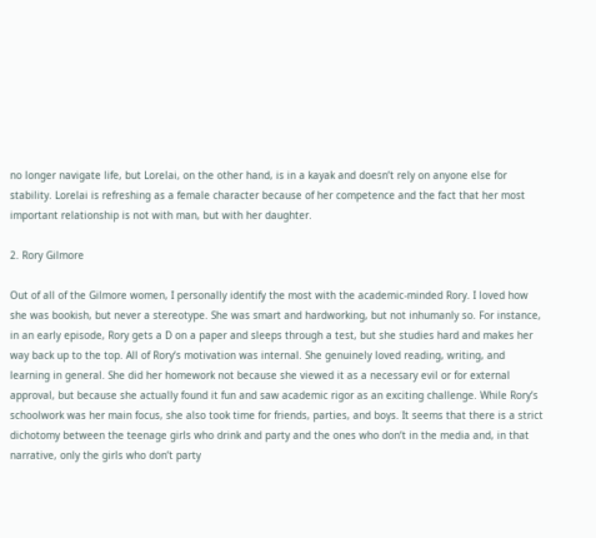no longer navigate life, but Lorelai, on the other hand, is in a kayak and doesn’t rely on anyone else for stability. Lorelai is refreshing as a female character because of her competence and the fact that her most important relationship is not with man, but with her daughter.

2. Rory Gilmore

Out of all of the Gilmore women, I personally identify the most with the academic-minded Rory. I loved how she was bookish, but never a stereotype. She was smart and hardworking, but not inhumanly so. For instance, in an early episode, Rory gets a D on a paper and sleeps through a test, but she studies hard and makes her way back up to the top. All of Rory’s motivation was internal. She genuinely loved reading, writing, and learning in general. She did her homework not because she viewed it as a necessary evil or for external approval, but because she actually found it fun and saw academic rigor as an exciting challenge. While Rory’s schoolwork was her main focus, she also took time for friends, parties, and boys. It seems that there is a strict dichotomy between the teenage girls who drink and party and the ones who don’t in the media and, in that narrative, only the girls who don’t party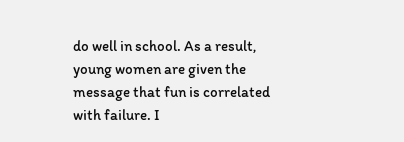do well in school. As a result, young women are given the message that fun is correlated with failure. I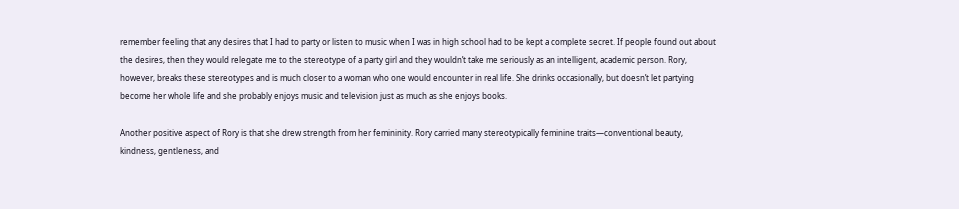remember feeling that any desires that I had to party or listen to music when I was in high school had to be kept a complete secret. If people found out about the desires, then they would relegate me to the stereotype of a party girl and they wouldn’t take me seriously as an intelligent, academic person. Rory, however, breaks these stereotypes and is much closer to a woman who one would encounter in real life. She drinks occasionally, but doesn’t let partying become her whole life and she probably enjoys music and television just as much as she enjoys books.

Another positive aspect of Rory is that she drew strength from her femininity. Rory carried many stereotypically feminine traits—conventional beauty, kindness, gentleness, and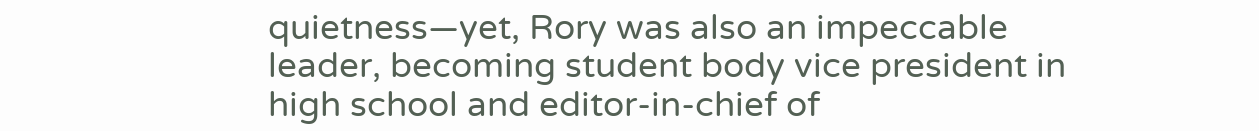quietness—yet, Rory was also an impeccable leader, becoming student body vice president in high school and editor-in-chief of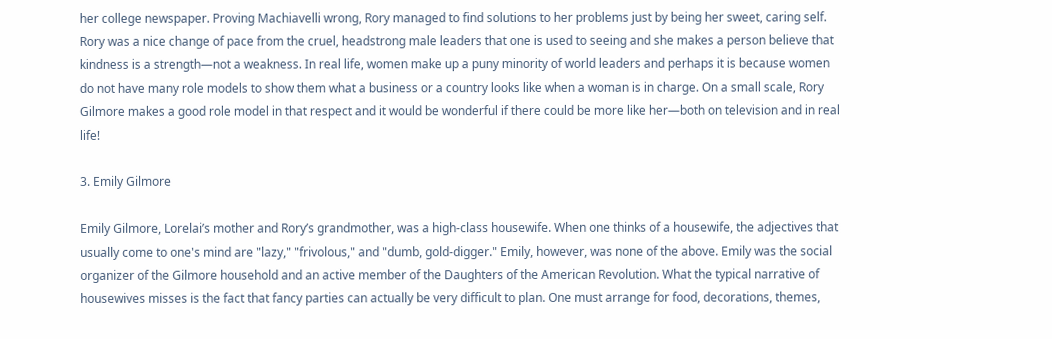her college newspaper. Proving Machiavelli wrong, Rory managed to find solutions to her problems just by being her sweet, caring self. Rory was a nice change of pace from the cruel, headstrong male leaders that one is used to seeing and she makes a person believe that kindness is a strength—not a weakness. In real life, women make up a puny minority of world leaders and perhaps it is because women do not have many role models to show them what a business or a country looks like when a woman is in charge. On a small scale, Rory Gilmore makes a good role model in that respect and it would be wonderful if there could be more like her—both on television and in real life!

3. Emily Gilmore

Emily Gilmore, Lorelai’s mother and Rory’s grandmother, was a high-class housewife. When one thinks of a housewife, the adjectives that usually come to one's mind are "lazy," "frivolous," and "dumb, gold-digger." Emily, however, was none of the above. Emily was the social organizer of the Gilmore household and an active member of the Daughters of the American Revolution. What the typical narrative of housewives misses is the fact that fancy parties can actually be very difficult to plan. One must arrange for food, decorations, themes,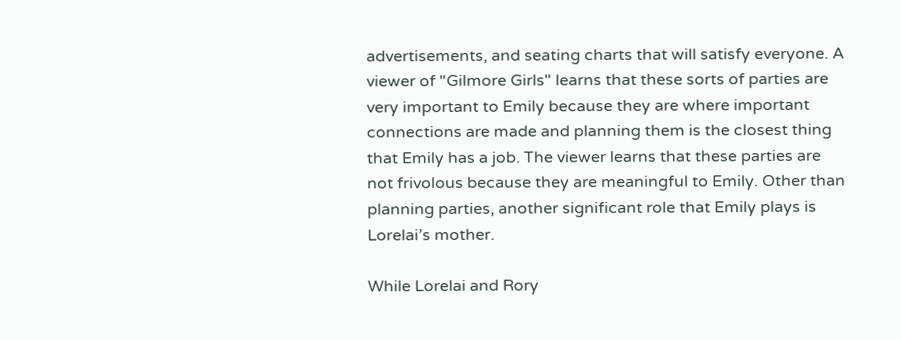advertisements, and seating charts that will satisfy everyone. A viewer of "Gilmore Girls" learns that these sorts of parties are very important to Emily because they are where important connections are made and planning them is the closest thing that Emily has a job. The viewer learns that these parties are not frivolous because they are meaningful to Emily. Other than planning parties, another significant role that Emily plays is Lorelai’s mother.

While Lorelai and Rory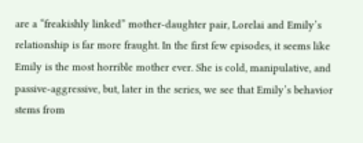are a “freakishly linked” mother-daughter pair, Lorelai and Emily’s relationship is far more fraught. In the first few episodes, it seems like Emily is the most horrible mother ever. She is cold, manipulative, and passive-aggressive, but, later in the series, we see that Emily’s behavior stems from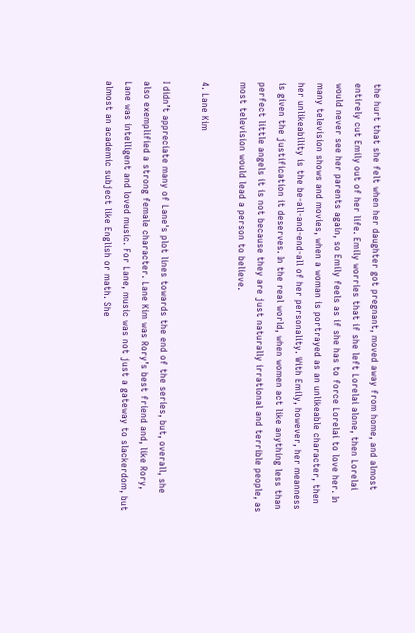the hurt that she felt when her daughter got pregnant, moved away from home, and almost entirely cut Emily out of her life. Emily worries that if she left Lorelai alone, then Lorelai would never see her parents again, so Emily feels as if she has to force Lorelai to love her. In many television shows and movies, when a woman is portrayed as an unlikeable character, then her unlikeability is the be-all-and-end-all of her personality. With Emily, however, her meanness is given the justification it deserves. In the real world, when women act like anything less than perfect little angels it is not because they are just naturally irrational and terrible people, as most television would lead a person to believe.

4. Lane Kim

I didn’t appreciate many of Lane's plot lines towards the end of the series, but, overall, she also exemplified a strong female character. Lane Kim was Rory’s best friend and, like Rory, Lane was intelligent and loved music. For Lane, music was not just a gateway to slackerdom, but almost an academic subject like English or math. She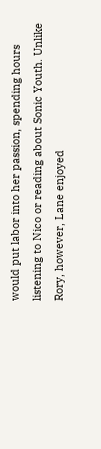would put labor into her passion, spending hours listening to Nico or reading about Sonic Youth. Unlike Rory, however, Lane enjoyed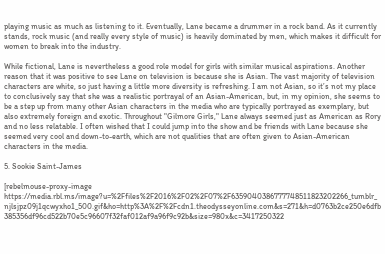playing music as much as listening to it. Eventually, Lane became a drummer in a rock band. As it currently stands, rock music (and really every style of music) is heavily dominated by men, which makes it difficult for women to break into the industry.

While fictional, Lane is nevertheless a good role model for girls with similar musical aspirations. Another reason that it was positive to see Lane on television is because she is Asian. The vast majority of television characters are white, so just having a little more diversity is refreshing. I am not Asian, so it’s not my place to conclusively say that she was a realistic portrayal of an Asian-American, but, in my opinion, she seems to be a step up from many other Asian characters in the media who are typically portrayed as exemplary, but also extremely foreign and exotic. Throughout "Gilmore Girls," Lane always seemed just as American as Rory and no less relatable. I often wished that I could jump into the show and be friends with Lane because she seemed very cool and down-to-earth, which are not qualities that are often given to Asian-American characters in the media.

5. Sookie Saint-James

[rebelmouse-proxy-image https://media.rbl.ms/image?u=%2Ffiles%2F2016%2F02%2F07%2F6359040386777748511823202266_tumblr_njlsjpz09j1qcwyxho1_500.gif&ho=http%3A%2F%2Fcdn1.theodysseyonline.com&s=271&h=d0763b2ce250e6dfb385356df96cd522b70e5c96607f32faf012af9a96f9c92b&size=980x&c=3417250322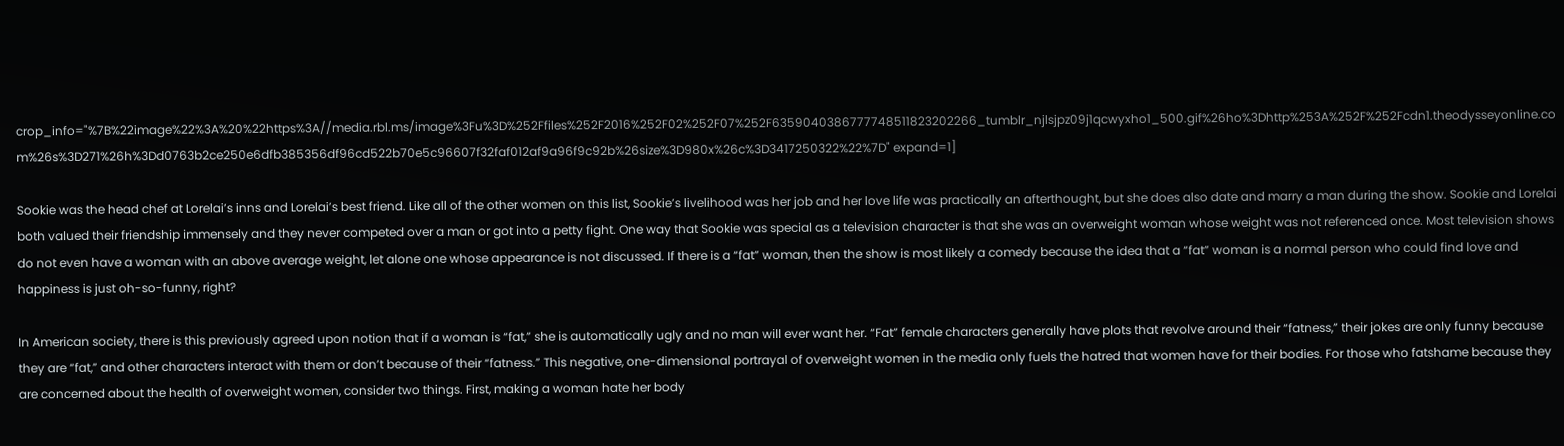crop_info="%7B%22image%22%3A%20%22https%3A//media.rbl.ms/image%3Fu%3D%252Ffiles%252F2016%252F02%252F07%252F6359040386777748511823202266_tumblr_njlsjpz09j1qcwyxho1_500.gif%26ho%3Dhttp%253A%252F%252Fcdn1.theodysseyonline.com%26s%3D271%26h%3Dd0763b2ce250e6dfb385356df96cd522b70e5c96607f32faf012af9a96f9c92b%26size%3D980x%26c%3D3417250322%22%7D" expand=1]

Sookie was the head chef at Lorelai’s inns and Lorelai’s best friend. Like all of the other women on this list, Sookie’s livelihood was her job and her love life was practically an afterthought, but she does also date and marry a man during the show. Sookie and Lorelai both valued their friendship immensely and they never competed over a man or got into a petty fight. One way that Sookie was special as a television character is that she was an overweight woman whose weight was not referenced once. Most television shows do not even have a woman with an above average weight, let alone one whose appearance is not discussed. If there is a “fat” woman, then the show is most likely a comedy because the idea that a “fat” woman is a normal person who could find love and happiness is just oh-so-funny, right?

In American society, there is this previously agreed upon notion that if a woman is “fat,” she is automatically ugly and no man will ever want her. “Fat” female characters generally have plots that revolve around their “fatness,” their jokes are only funny because they are “fat,” and other characters interact with them or don’t because of their “fatness.” This negative, one-dimensional portrayal of overweight women in the media only fuels the hatred that women have for their bodies. For those who fatshame because they are concerned about the health of overweight women, consider two things. First, making a woman hate her body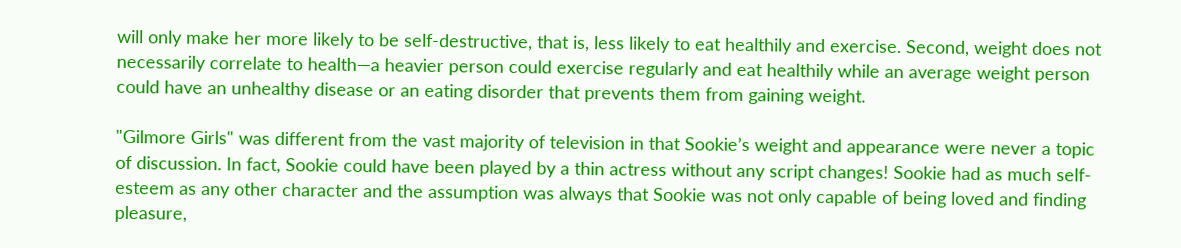will only make her more likely to be self-destructive, that is, less likely to eat healthily and exercise. Second, weight does not necessarily correlate to health—a heavier person could exercise regularly and eat healthily while an average weight person could have an unhealthy disease or an eating disorder that prevents them from gaining weight.

"Gilmore Girls" was different from the vast majority of television in that Sookie’s weight and appearance were never a topic of discussion. In fact, Sookie could have been played by a thin actress without any script changes! Sookie had as much self-esteem as any other character and the assumption was always that Sookie was not only capable of being loved and finding pleasure,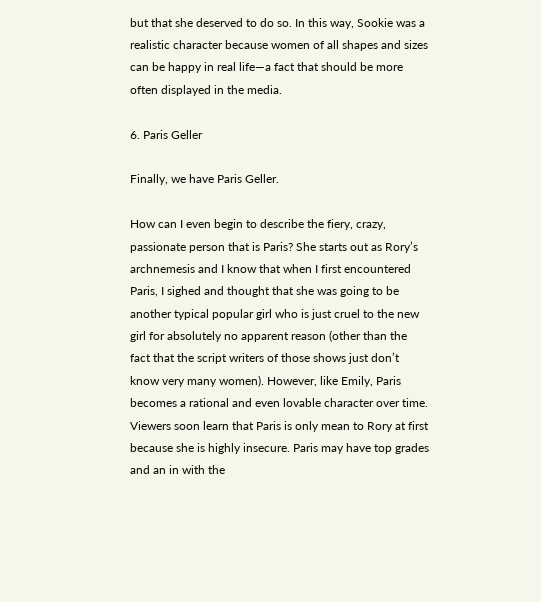but that she deserved to do so. In this way, Sookie was a realistic character because women of all shapes and sizes can be happy in real life—a fact that should be more often displayed in the media.

6. Paris Geller

Finally, we have Paris Geller.

How can I even begin to describe the fiery, crazy, passionate person that is Paris? She starts out as Rory’s archnemesis and I know that when I first encountered Paris, I sighed and thought that she was going to be another typical popular girl who is just cruel to the new girl for absolutely no apparent reason (other than the fact that the script writers of those shows just don’t know very many women). However, like Emily, Paris becomes a rational and even lovable character over time. Viewers soon learn that Paris is only mean to Rory at first because she is highly insecure. Paris may have top grades and an in with the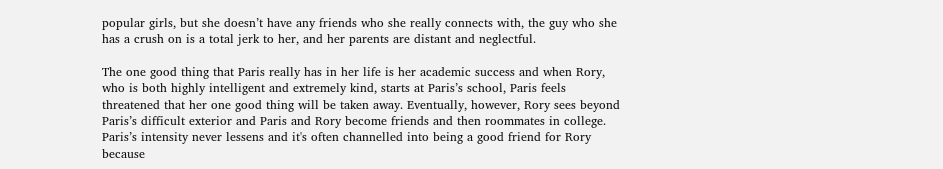popular girls, but she doesn’t have any friends who she really connects with, the guy who she has a crush on is a total jerk to her, and her parents are distant and neglectful.

The one good thing that Paris really has in her life is her academic success and when Rory, who is both highly intelligent and extremely kind, starts at Paris’s school, Paris feels threatened that her one good thing will be taken away. Eventually, however, Rory sees beyond Paris’s difficult exterior and Paris and Rory become friends and then roommates in college. Paris’s intensity never lessens and it's often channelled into being a good friend for Rory because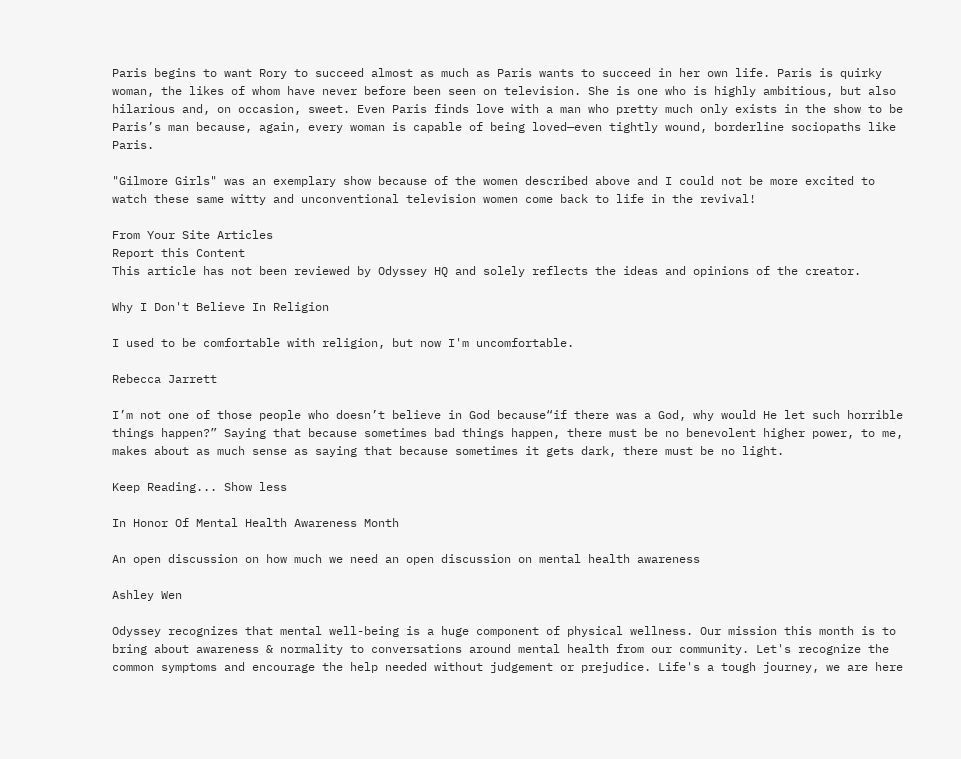Paris begins to want Rory to succeed almost as much as Paris wants to succeed in her own life. Paris is quirky woman, the likes of whom have never before been seen on television. She is one who is highly ambitious, but also hilarious and, on occasion, sweet. Even Paris finds love with a man who pretty much only exists in the show to be Paris’s man because, again, every woman is capable of being loved—even tightly wound, borderline sociopaths like Paris.

"Gilmore Girls" was an exemplary show because of the women described above and I could not be more excited to watch these same witty and unconventional television women come back to life in the revival!

From Your Site Articles
Report this Content
This article has not been reviewed by Odyssey HQ and solely reflects the ideas and opinions of the creator.

Why I Don't Believe In Religion

I used to be comfortable with religion, but now I'm uncomfortable.

Rebecca Jarrett

I’m not one of those people who doesn’t believe in God because“if there was a God, why would He let such horrible things happen?” Saying that because sometimes bad things happen, there must be no benevolent higher power, to me, makes about as much sense as saying that because sometimes it gets dark, there must be no light.

Keep Reading... Show less

In Honor Of Mental Health Awareness Month

An open discussion on how much we need an open discussion on mental health awareness

Ashley Wen

Odyssey recognizes that mental well-being is a huge component of physical wellness. Our mission this month is to bring about awareness & normality to conversations around mental health from our community. Let's recognize the common symptoms and encourage the help needed without judgement or prejudice. Life's a tough journey, we are here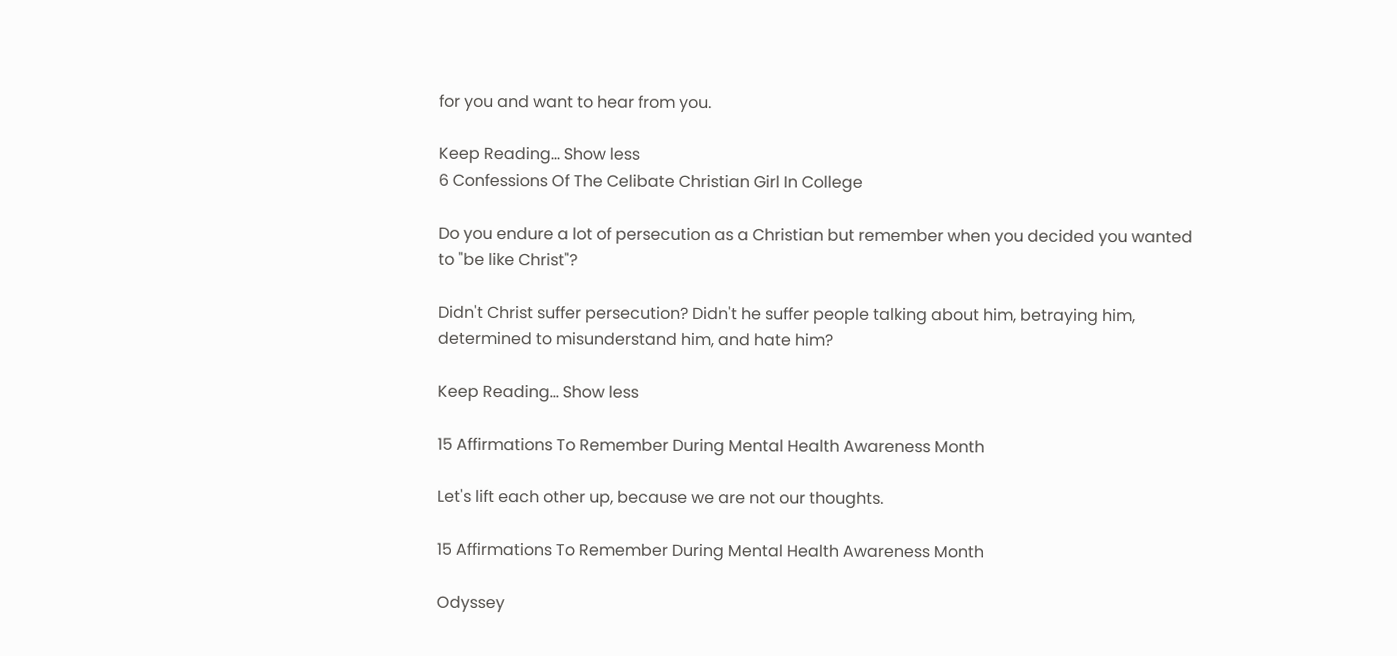for you and want to hear from you.

Keep Reading... Show less
6 Confessions Of The Celibate Christian Girl In College

Do you endure a lot of persecution as a Christian but remember when you decided you wanted to "be like Christ"?

Didn't Christ suffer persecution? Didn't he suffer people talking about him, betraying him, determined to misunderstand him, and hate him?

Keep Reading... Show less

15 Affirmations To Remember During Mental Health Awareness Month

Let's lift each other up, because we are not our thoughts.

15 Affirmations To Remember During Mental Health Awareness Month

Odyssey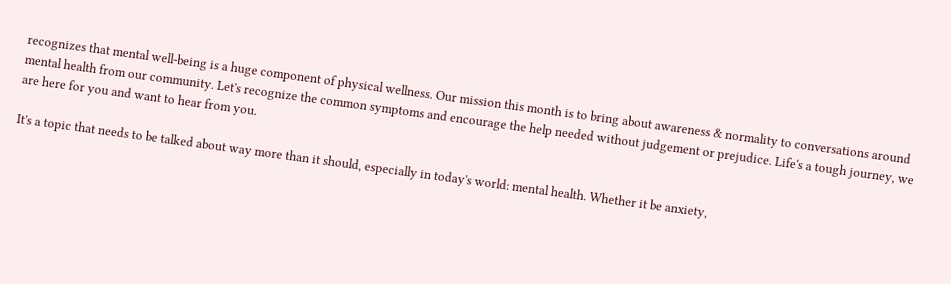recognizes that mental well-being is a huge component of physical wellness. Our mission this month is to bring about awareness & normality to conversations around mental health from our community. Let's recognize the common symptoms and encourage the help needed without judgement or prejudice. Life's a tough journey, we are here for you and want to hear from you.

It's a topic that needs to be talked about way more than it should, especially in today's world: mental health. Whether it be anxiety,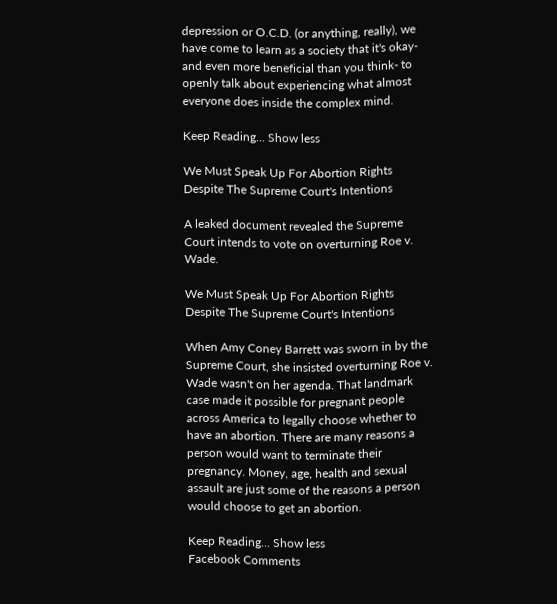depression or O.C.D. (or anything, really), we have come to learn as a society that it's okay- and even more beneficial than you think- to openly talk about experiencing what almost everyone does inside the complex mind.

Keep Reading... Show less

We Must Speak Up For Abortion Rights Despite The Supreme Court's Intentions

A leaked document revealed the Supreme Court intends to vote on overturning Roe v. Wade.

We Must Speak Up For Abortion Rights Despite The Supreme Court's Intentions

When Amy Coney Barrett was sworn in by the Supreme Court, she insisted overturning Roe v. Wade wasn't on her agenda. That landmark case made it possible for pregnant people across America to legally choose whether to have an abortion. There are many reasons a person would want to terminate their pregnancy. Money, age, health and sexual assault are just some of the reasons a person would choose to get an abortion.

Keep Reading... Show less
Facebook Comments